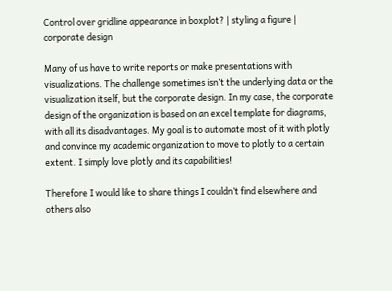Control over gridline appearance in boxplot? | styling a figure | corporate design

Many of us have to write reports or make presentations with visualizations. The challenge sometimes isn’t the underlying data or the visualization itself, but the corporate design. In my case, the corporate design of the organization is based on an excel template for diagrams, with all its disadvantages. My goal is to automate most of it with plotly and convince my academic organization to move to plotly to a certain extent. I simply love plotly and its capabilities!

Therefore I would like to share things I couldn’t find elsewhere and others also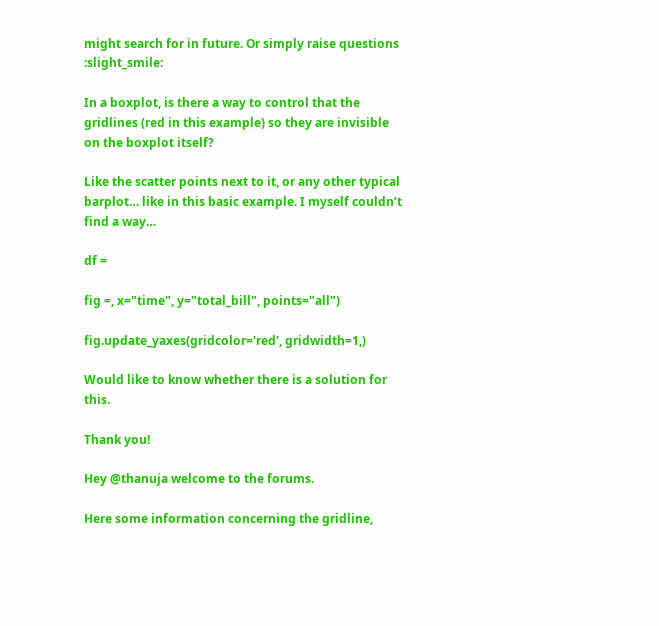might search for in future. Or simply raise questions :slight_smile:

In a boxplot, is there a way to control that the gridlines (red in this example) so they are invisible on the boxplot itself?

Like the scatter points next to it, or any other typical barplot… like in this basic example. I myself couldn’t find a way…

df =

fig =, x="time", y="total_bill", points="all")

fig.update_yaxes(gridcolor='red', gridwidth=1,)

Would like to know whether there is a solution for this.

Thank you!

Hey @thanuja welcome to the forums.

Here some information concerning the gridline,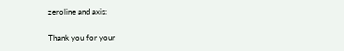zeroline and axis:

Thank you for your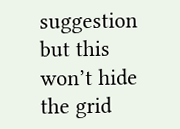suggestion but this won’t hide the grid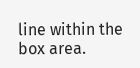line within the box area.